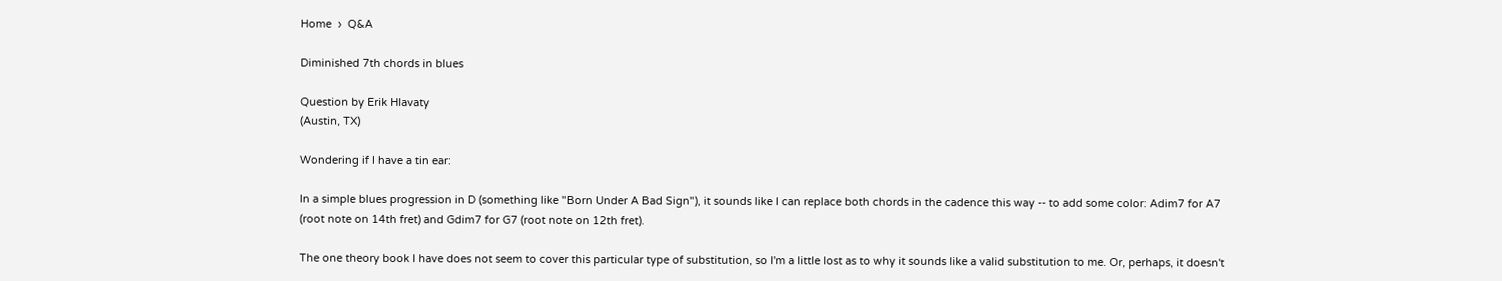Home  ›  Q&A

Diminished 7th chords in blues

Question by Erik Hlavaty
(Austin, TX)

Wondering if I have a tin ear:

In a simple blues progression in D (something like "Born Under A Bad Sign"), it sounds like I can replace both chords in the cadence this way -- to add some color: Adim7 for A7 (root note on 14th fret) and Gdim7 for G7 (root note on 12th fret).

The one theory book I have does not seem to cover this particular type of substitution, so I'm a little lost as to why it sounds like a valid substitution to me. Or, perhaps, it doesn't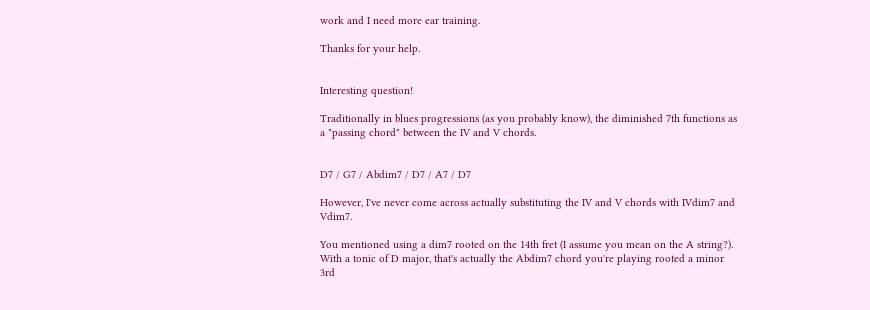work and I need more ear training.

Thanks for your help.


Interesting question!

Traditionally in blues progressions (as you probably know), the diminished 7th functions as a "passing chord" between the IV and V chords.


D7 / G7 / Abdim7 / D7 / A7 / D7

However, I've never come across actually substituting the IV and V chords with IVdim7 and Vdim7.

You mentioned using a dim7 rooted on the 14th fret (I assume you mean on the A string?). With a tonic of D major, that's actually the Abdim7 chord you're playing rooted a minor 3rd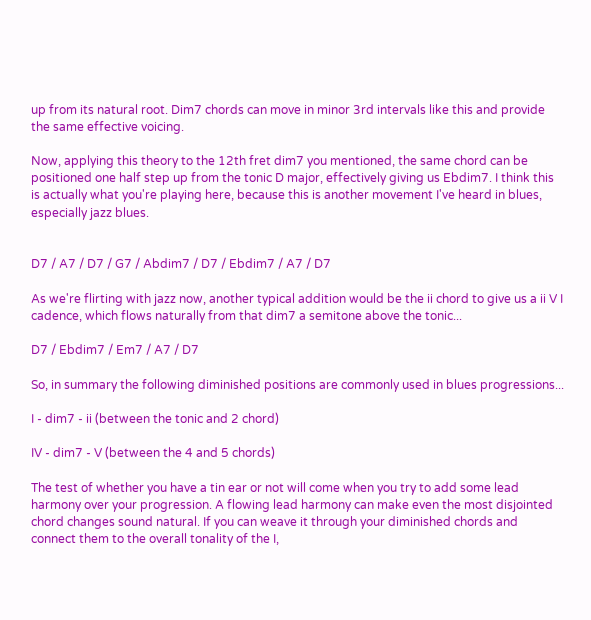up from its natural root. Dim7 chords can move in minor 3rd intervals like this and provide the same effective voicing.

Now, applying this theory to the 12th fret dim7 you mentioned, the same chord can be positioned one half step up from the tonic D major, effectively giving us Ebdim7. I think this is actually what you're playing here, because this is another movement I've heard in blues, especially jazz blues.


D7 / A7 / D7 / G7 / Abdim7 / D7 / Ebdim7 / A7 / D7

As we're flirting with jazz now, another typical addition would be the ii chord to give us a ii V I cadence, which flows naturally from that dim7 a semitone above the tonic...

D7 / Ebdim7 / Em7 / A7 / D7

So, in summary the following diminished positions are commonly used in blues progressions...

I - dim7 - ii (between the tonic and 2 chord)

IV - dim7 - V (between the 4 and 5 chords)

The test of whether you have a tin ear or not will come when you try to add some lead harmony over your progression. A flowing lead harmony can make even the most disjointed chord changes sound natural. If you can weave it through your diminished chords and connect them to the overall tonality of the I,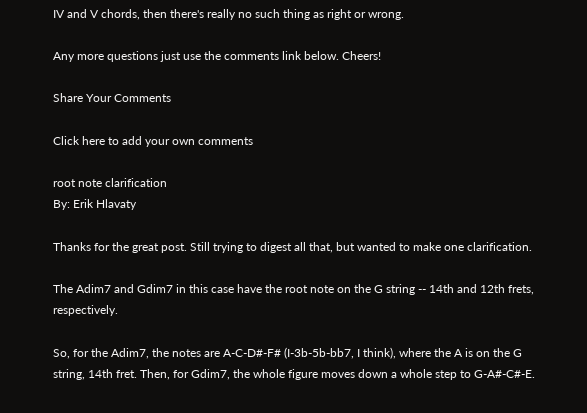IV and V chords, then there's really no such thing as right or wrong.

Any more questions just use the comments link below. Cheers!

Share Your Comments

Click here to add your own comments

root note clarification
By: Erik Hlavaty

Thanks for the great post. Still trying to digest all that, but wanted to make one clarification.

The Adim7 and Gdim7 in this case have the root note on the G string -- 14th and 12th frets, respectively.

So, for the Adim7, the notes are A-C-D#-F# (I-3b-5b-bb7, I think), where the A is on the G string, 14th fret. Then, for Gdim7, the whole figure moves down a whole step to G-A#-C#-E.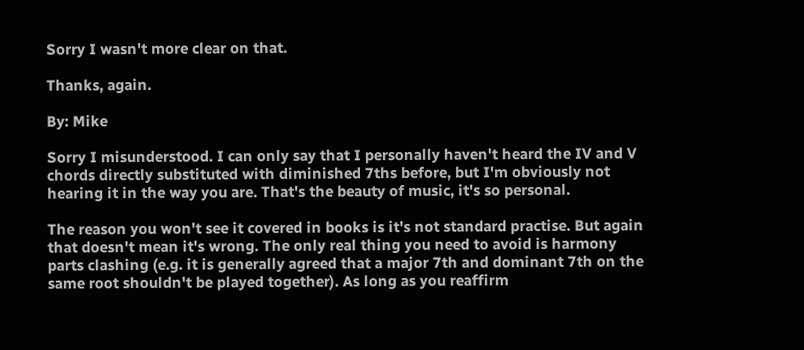Sorry I wasn't more clear on that.

Thanks, again.

By: Mike

Sorry I misunderstood. I can only say that I personally haven't heard the IV and V chords directly substituted with diminished 7ths before, but I'm obviously not hearing it in the way you are. That's the beauty of music, it's so personal.

The reason you won't see it covered in books is it's not standard practise. But again that doesn't mean it's wrong. The only real thing you need to avoid is harmony parts clashing (e.g. it is generally agreed that a major 7th and dominant 7th on the same root shouldn't be played together). As long as you reaffirm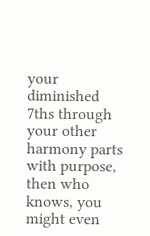your diminished 7ths through your other harmony parts with purpose, then who knows, you might even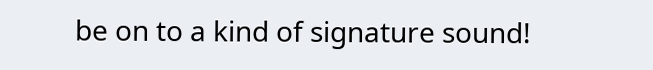be on to a kind of signature sound!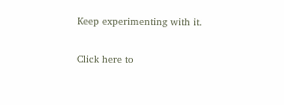Keep experimenting with it.

Click here to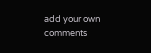add your own comments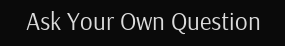Ask Your Own Question